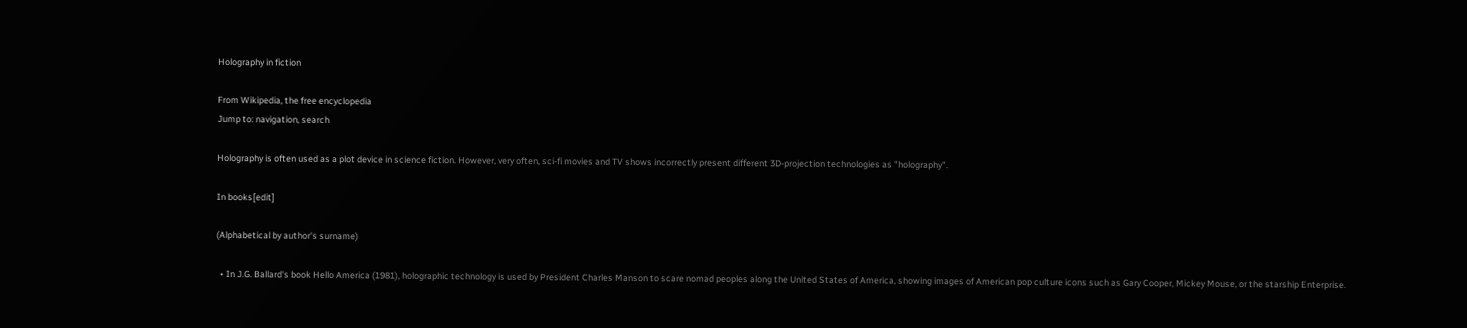Holography in fiction

From Wikipedia, the free encyclopedia
Jump to: navigation, search

Holography is often used as a plot device in science fiction. However, very often, sci-fi movies and TV shows incorrectly present different 3D-projection technologies as "holography".

In books[edit]

(Alphabetical by author's surname)

  • In J.G. Ballard's book Hello America (1981), holographic technology is used by President Charles Manson to scare nomad peoples along the United States of America, showing images of American pop culture icons such as Gary Cooper, Mickey Mouse, or the starship Enterprise.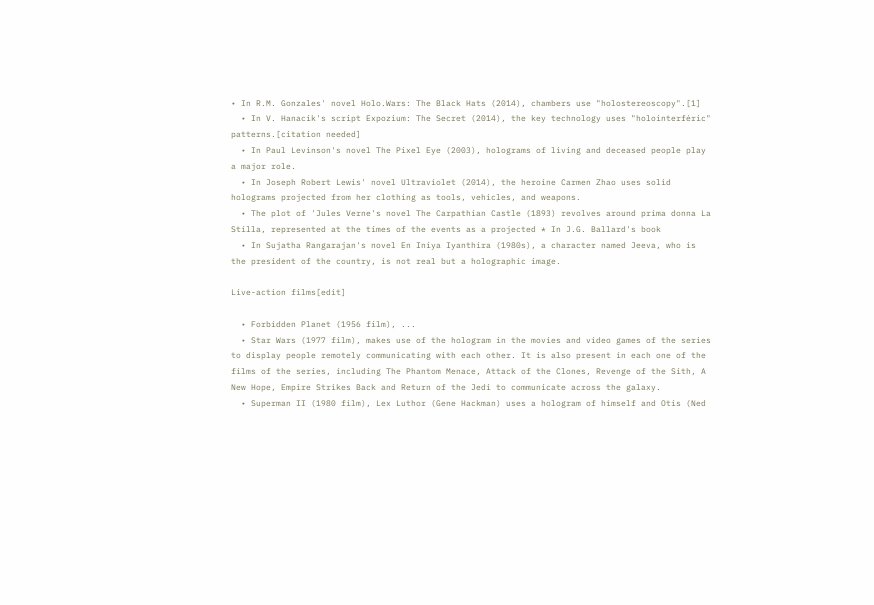• In R.M. Gonzales' novel Holo.Wars: The Black Hats (2014), chambers use "holostereoscopy".[1]
  • In V. Hanacik's script Expozium: The Secret (2014), the key technology uses "holointerféric" patterns.[citation needed]
  • In Paul Levinson's novel The Pixel Eye (2003), holograms of living and deceased people play a major role.
  • In Joseph Robert Lewis' novel Ultraviolet (2014), the heroine Carmen Zhao uses solid holograms projected from her clothing as tools, vehicles, and weapons.
  • The plot of 'Jules Verne's novel The Carpathian Castle (1893) revolves around prima donna La Stilla, represented at the times of the events as a projected * In J.G. Ballard's book
  • In Sujatha Rangarajan's novel En Iniya Iyanthira (1980s), a character named Jeeva, who is the president of the country, is not real but a holographic image.

Live-action films[edit]

  • Forbidden Planet (1956 film), ...
  • Star Wars (1977 film), makes use of the hologram in the movies and video games of the series to display people remotely communicating with each other. It is also present in each one of the films of the series, including The Phantom Menace, Attack of the Clones, Revenge of the Sith, A New Hope, Empire Strikes Back and Return of the Jedi to communicate across the galaxy.
  • Superman II (1980 film), Lex Luthor (Gene Hackman) uses a hologram of himself and Otis (Ned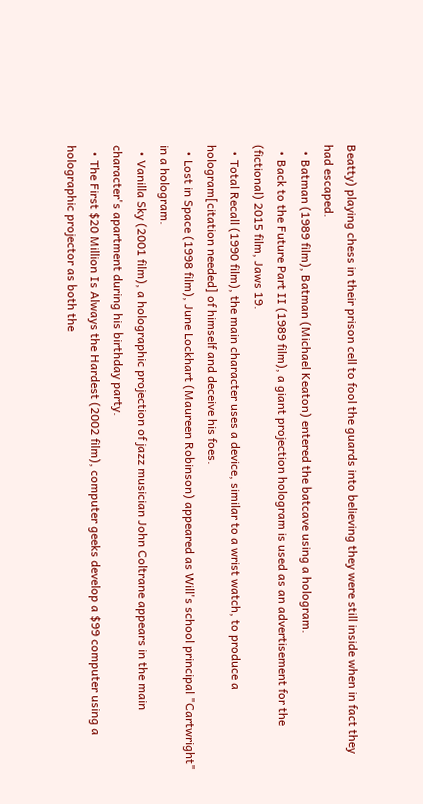Beatty) playing chess in their prison cell to fool the guards into believing they were still inside when in fact they had escaped.
  • Batman (1989 film), Batman (Michael Keaton) entered the batcave using a hologram.
  • Back to the Future Part II (1989 film), a giant projection hologram is used as an advertisement for the (fictional) 2015 film, Jaws 19.
  • Total Recall (1990 film), the main character uses a device, similar to a wrist watch, to produce a hologram[citation needed] of himself and deceive his foes.
  • Lost in Space (1998 film), June Lockhart (Maureen Robinson) appeared as Will's school principal "Cartwright" in a hologram.
  • Vanilla Sky (2001 film), a holographic projection of jazz musician John Coltrane appears in the main character's apartment during his birthday party.
  • The First $20 Million Is Always the Hardest (2002 film), computer geeks develop a $99 computer using a holographic projector as both the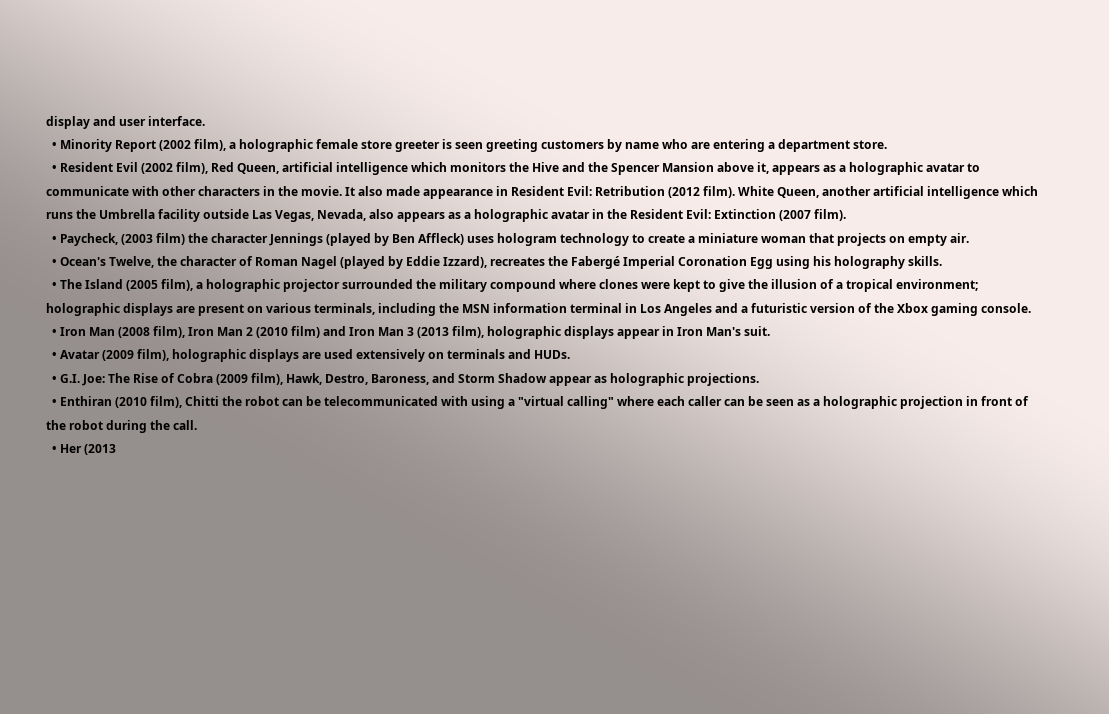display and user interface.
  • Minority Report (2002 film), a holographic female store greeter is seen greeting customers by name who are entering a department store.
  • Resident Evil (2002 film), Red Queen, artificial intelligence which monitors the Hive and the Spencer Mansion above it, appears as a holographic avatar to communicate with other characters in the movie. It also made appearance in Resident Evil: Retribution (2012 film). White Queen, another artificial intelligence which runs the Umbrella facility outside Las Vegas, Nevada, also appears as a holographic avatar in the Resident Evil: Extinction (2007 film).
  • Paycheck, (2003 film) the character Jennings (played by Ben Affleck) uses hologram technology to create a miniature woman that projects on empty air.
  • Ocean's Twelve, the character of Roman Nagel (played by Eddie Izzard), recreates the Fabergé Imperial Coronation Egg using his holography skills.
  • The Island (2005 film), a holographic projector surrounded the military compound where clones were kept to give the illusion of a tropical environment; holographic displays are present on various terminals, including the MSN information terminal in Los Angeles and a futuristic version of the Xbox gaming console.
  • Iron Man (2008 film), Iron Man 2 (2010 film) and Iron Man 3 (2013 film), holographic displays appear in Iron Man's suit.
  • Avatar (2009 film), holographic displays are used extensively on terminals and HUDs.
  • G.I. Joe: The Rise of Cobra (2009 film), Hawk, Destro, Baroness, and Storm Shadow appear as holographic projections.
  • Enthiran (2010 film), Chitti the robot can be telecommunicated with using a "virtual calling" where each caller can be seen as a holographic projection in front of the robot during the call.
  • Her (2013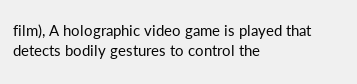film), A holographic video game is played that detects bodily gestures to control the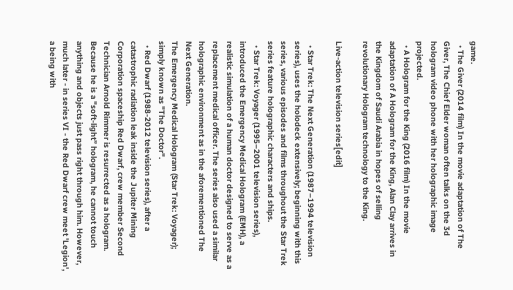game.
  • The Giver (2014 film) In the movie adaptation of The Giver, The Chief Elder woman often talks on the 3d hologram video phone with her holographic image projected.
  • A Hologram for the King (2016 film) In the movie adaptation of A Hologram for the King, Alan Clay arrives in the Kingdom of Saudi Arabia in hopes of selling revolutionary Hologram technology to the King.

Live-action television series[edit]

  • Star Trek: The Next Generation (1987–1994 television series), uses the holodeck extensively; beginning with this series, various episodes and films throughout the Star Trek series feature holographic characters and ships.
  • Star Trek: Voyager (1995–2001 television series), introduced the Emergency Medical Hologram (EMH), a realistic simulation of a human doctor designed to serve as a replacement medical officer. The series also used a similar holographic environment as in the aforementioned The Next Generation.
The Emergency Medical Hologram (Star Trek: Voyager); simply known as "The Doctor".
  • Red Dwarf (1988-2012 television series), after a catastrophic radiation leak inside the Jupiter Mining Corporation spaceship Red Dwarf, crew member Second Technician Arnold Rimmer is resurrected as a hologram. Because he is a "soft-light” hologram, he cannot touch anything and objects just pass right through him. However, much later - in series VI - the Red Dwarf crew meet 'Legion', a being with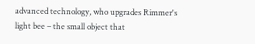advanced technology, who upgrades Rimmer's light bee – the small object that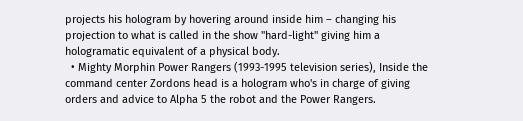projects his hologram by hovering around inside him – changing his projection to what is called in the show "hard-light" giving him a hologramatic equivalent of a physical body.
  • Mighty Morphin Power Rangers (1993-1995 television series), Inside the command center Zordons head is a hologram who's in charge of giving orders and advice to Alpha 5 the robot and the Power Rangers.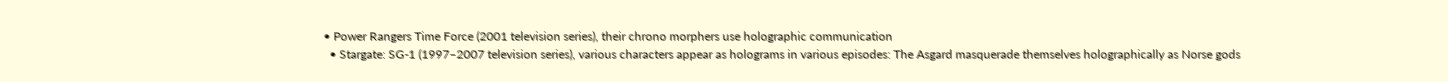• Power Rangers Time Force (2001 television series), their chrono morphers use holographic communication
  • Stargate: SG-1 (1997–2007 television series), various characters appear as holograms in various episodes: The Asgard masquerade themselves holographically as Norse gods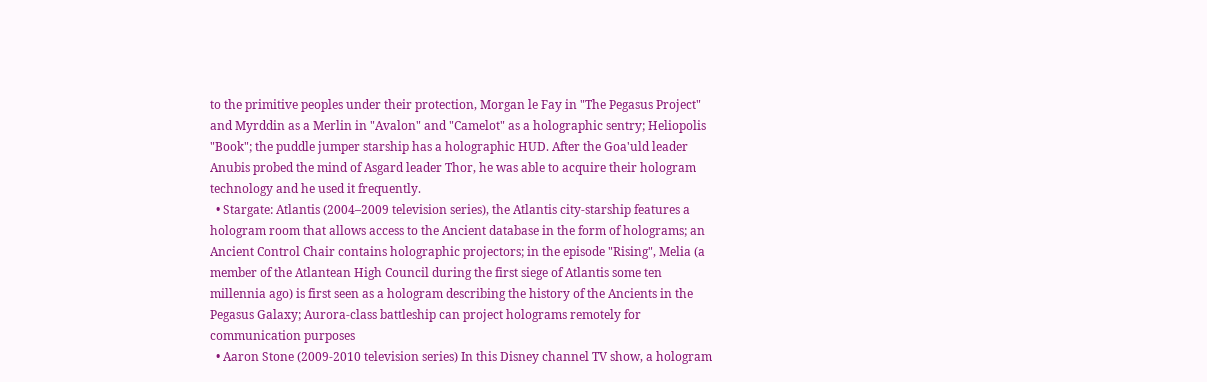to the primitive peoples under their protection, Morgan le Fay in "The Pegasus Project" and Myrddin as a Merlin in "Avalon" and "Camelot" as a holographic sentry; Heliopolis "Book"; the puddle jumper starship has a holographic HUD. After the Goa'uld leader Anubis probed the mind of Asgard leader Thor, he was able to acquire their hologram technology and he used it frequently.
  • Stargate: Atlantis (2004–2009 television series), the Atlantis city-starship features a hologram room that allows access to the Ancient database in the form of holograms; an Ancient Control Chair contains holographic projectors; in the episode "Rising", Melia (a member of the Atlantean High Council during the first siege of Atlantis some ten millennia ago) is first seen as a hologram describing the history of the Ancients in the Pegasus Galaxy; Aurora-class battleship can project holograms remotely for communication purposes
  • Aaron Stone (2009-2010 television series) In this Disney channel TV show, a hologram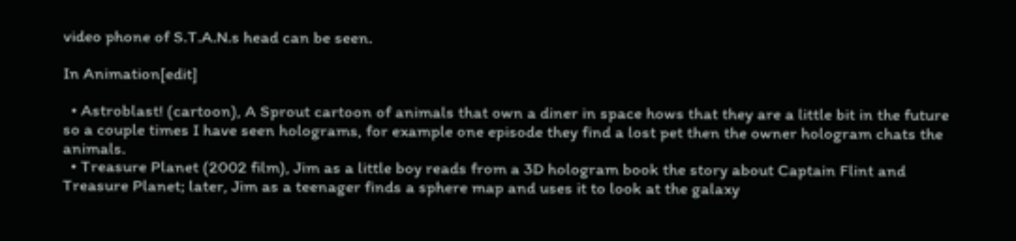video phone of S.T.A.N.s head can be seen.

In Animation[edit]

  • Astroblast! (cartoon), A Sprout cartoon of animals that own a diner in space hows that they are a little bit in the future so a couple times I have seen holograms, for example one episode they find a lost pet then the owner hologram chats the animals.
  • Treasure Planet (2002 film), Jim as a little boy reads from a 3D hologram book the story about Captain Flint and Treasure Planet; later, Jim as a teenager finds a sphere map and uses it to look at the galaxy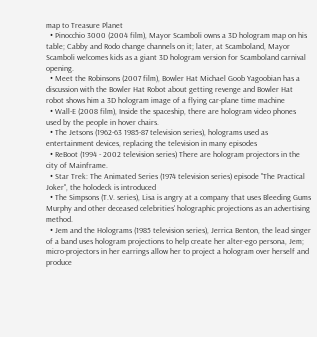map to Treasure Planet
  • Pinocchio 3000 (2004 film), Mayor Scamboli owns a 3D hologram map on his table; Cabby and Rodo change channels on it; later, at Scamboland, Mayor Scamboli welcomes kids as a giant 3D hologram version for Scamboland carnival opening.
  • Meet the Robinsons (2007 film), Bowler Hat Michael Goob Yagoobian has a discussion with the Bowler Hat Robot about getting revenge and Bowler Hat robot shows him a 3D hologram image of a flying car-plane time machine
  • Wall-E (2008 film), Inside the spaceship, there are hologram video phones used by the people in hover chairs.
  • The Jetsons (1962-63 1985-87 television series), holograms used as entertainment devices, replacing the television in many episodes
  • ReBoot (1994 - 2002 television series) There are hologram projectors in the city of Mainframe.
  • Star Trek: The Animated Series (1974 television series) episode "The Practical Joker", the holodeck is introduced
  • The Simpsons (T.V. series), Lisa is angry at a company that uses Bleeding Gums Murphy and other deceased celebrities' holographic projections as an advertising method.
  • Jem and the Holograms (1985 television series), Jerrica Benton, the lead singer of a band uses hologram projections to help create her alter-ego persona, Jem; micro-projectors in her earrings allow her to project a hologram over herself and produce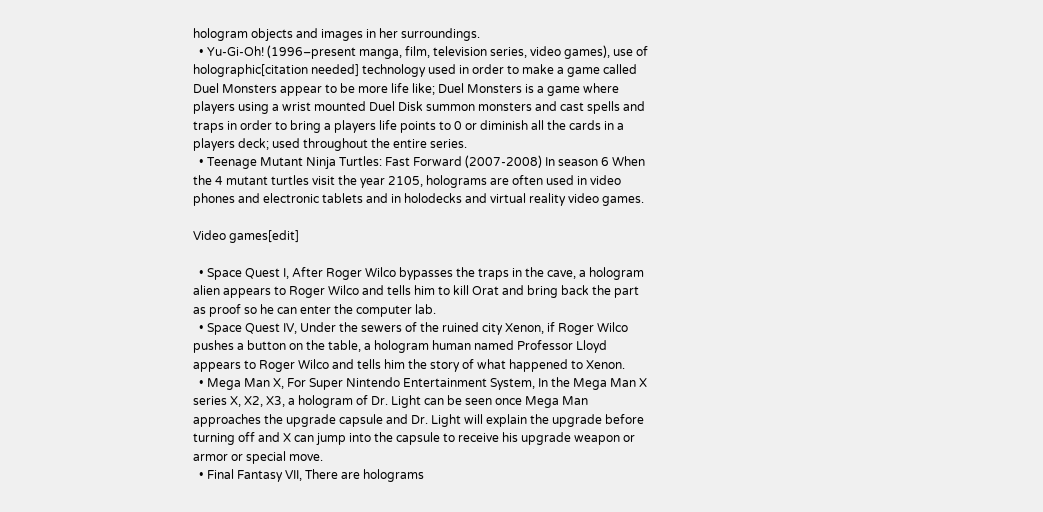hologram objects and images in her surroundings.
  • Yu-Gi-Oh! (1996–present manga, film, television series, video games), use of holographic[citation needed] technology used in order to make a game called Duel Monsters appear to be more life like; Duel Monsters is a game where players using a wrist mounted Duel Disk summon monsters and cast spells and traps in order to bring a players life points to 0 or diminish all the cards in a players deck; used throughout the entire series.
  • Teenage Mutant Ninja Turtles: Fast Forward (2007-2008) In season 6 When the 4 mutant turtles visit the year 2105, holograms are often used in video phones and electronic tablets and in holodecks and virtual reality video games.

Video games[edit]

  • Space Quest I, After Roger Wilco bypasses the traps in the cave, a hologram alien appears to Roger Wilco and tells him to kill Orat and bring back the part as proof so he can enter the computer lab.
  • Space Quest IV, Under the sewers of the ruined city Xenon, if Roger Wilco pushes a button on the table, a hologram human named Professor Lloyd appears to Roger Wilco and tells him the story of what happened to Xenon.
  • Mega Man X, For Super Nintendo Entertainment System, In the Mega Man X series X, X2, X3, a hologram of Dr. Light can be seen once Mega Man approaches the upgrade capsule and Dr. Light will explain the upgrade before turning off and X can jump into the capsule to receive his upgrade weapon or armor or special move.
  • Final Fantasy VII, There are holograms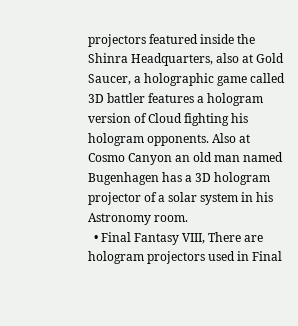projectors featured inside the Shinra Headquarters, also at Gold Saucer, a holographic game called 3D battler features a hologram version of Cloud fighting his hologram opponents. Also at Cosmo Canyon an old man named Bugenhagen has a 3D hologram projector of a solar system in his Astronomy room.
  • Final Fantasy VIII, There are hologram projectors used in Final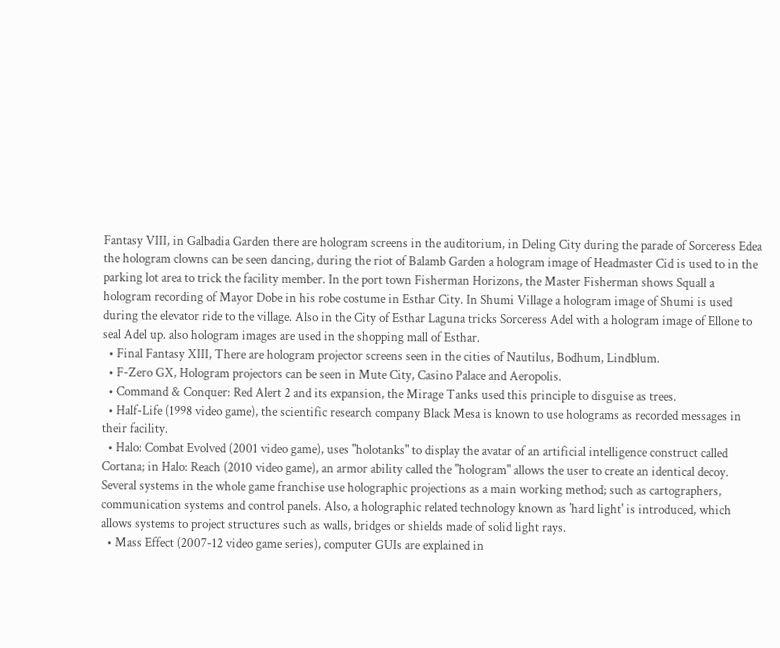Fantasy VIII, in Galbadia Garden there are hologram screens in the auditorium, in Deling City during the parade of Sorceress Edea the hologram clowns can be seen dancing, during the riot of Balamb Garden a hologram image of Headmaster Cid is used to in the parking lot area to trick the facility member. In the port town Fisherman Horizons, the Master Fisherman shows Squall a hologram recording of Mayor Dobe in his robe costume in Esthar City. In Shumi Village a hologram image of Shumi is used during the elevator ride to the village. Also in the City of Esthar Laguna tricks Sorceress Adel with a hologram image of Ellone to seal Adel up. also hologram images are used in the shopping mall of Esthar.
  • Final Fantasy XIII, There are hologram projector screens seen in the cities of Nautilus, Bodhum, Lindblum.
  • F-Zero GX, Hologram projectors can be seen in Mute City, Casino Palace and Aeropolis.
  • Command & Conquer: Red Alert 2 and its expansion, the Mirage Tanks used this principle to disguise as trees.
  • Half-Life (1998 video game), the scientific research company Black Mesa is known to use holograms as recorded messages in their facility.
  • Halo: Combat Evolved (2001 video game), uses "holotanks" to display the avatar of an artificial intelligence construct called Cortana; in Halo: Reach (2010 video game), an armor ability called the "hologram" allows the user to create an identical decoy. Several systems in the whole game franchise use holographic projections as a main working method; such as cartographers, communication systems and control panels. Also, a holographic related technology known as 'hard light' is introduced, which allows systems to project structures such as walls, bridges or shields made of solid light rays.
  • Mass Effect (2007-12 video game series), computer GUIs are explained in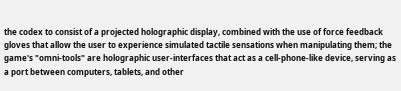the codex to consist of a projected holographic display, combined with the use of force feedback gloves that allow the user to experience simulated tactile sensations when manipulating them; the game's "omni-tools" are holographic user-interfaces that act as a cell-phone-like device, serving as a port between computers, tablets, and other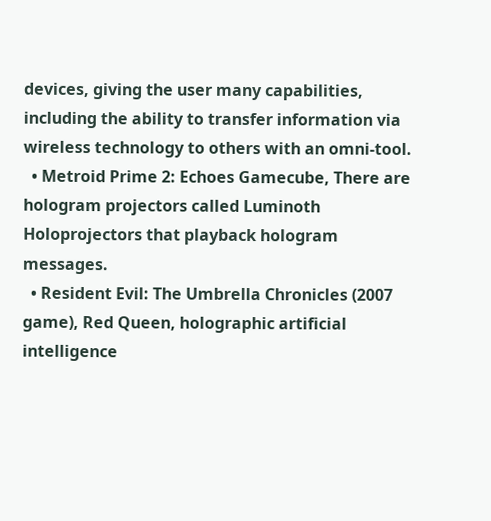devices, giving the user many capabilities, including the ability to transfer information via wireless technology to others with an omni-tool.
  • Metroid Prime 2: Echoes Gamecube, There are hologram projectors called Luminoth Holoprojectors that playback hologram messages.
  • Resident Evil: The Umbrella Chronicles (2007 game), Red Queen, holographic artificial intelligence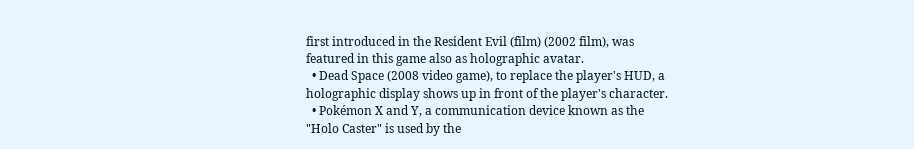first introduced in the Resident Evil (film) (2002 film), was featured in this game also as holographic avatar.
  • Dead Space (2008 video game), to replace the player's HUD, a holographic display shows up in front of the player's character.
  • Pokémon X and Y, a communication device known as the "Holo Caster" is used by the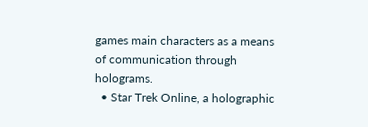games main characters as a means of communication through holograms.
  • Star Trek Online, a holographic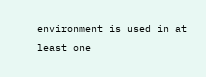environment is used in at least one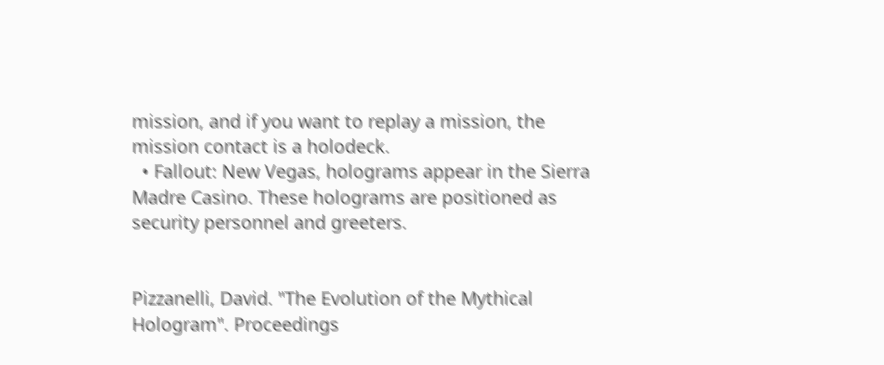mission, and if you want to replay a mission, the mission contact is a holodeck.
  • Fallout: New Vegas, holograms appear in the Sierra Madre Casino. These holograms are positioned as security personnel and greeters.


Pizzanelli, David. "The Evolution of the Mythical Hologram". Proceedings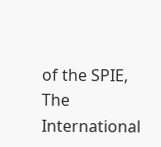of the SPIE, The International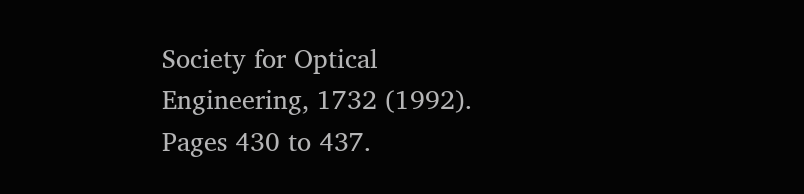Society for Optical Engineering, 1732 (1992). Pages 430 to 437.